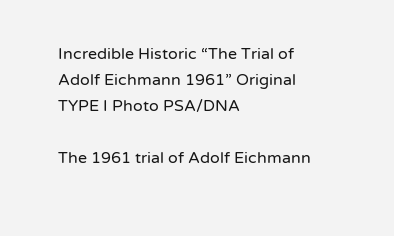Incredible Historic “The Trial of Adolf Eichmann 1961” Original TYPE I Photo PSA/DNA

The 1961 trial of Adolf Eichmann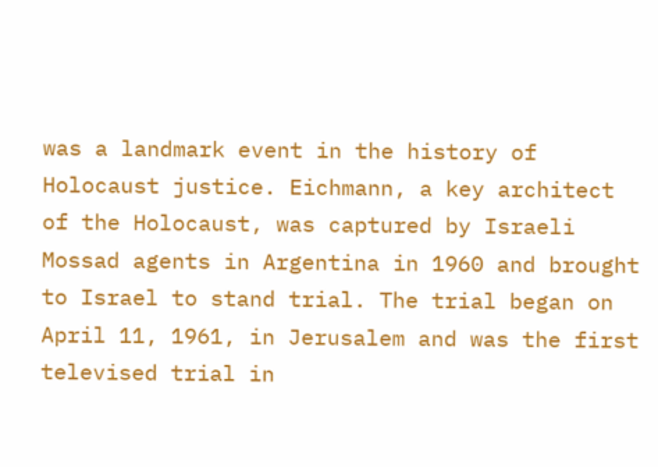was a landmark event in the history of Holocaust justice. Eichmann, a key architect of the Holocaust, was captured by Israeli Mossad agents in Argentina in 1960 and brought to Israel to stand trial. The trial began on April 11, 1961, in Jerusalem and was the first televised trial in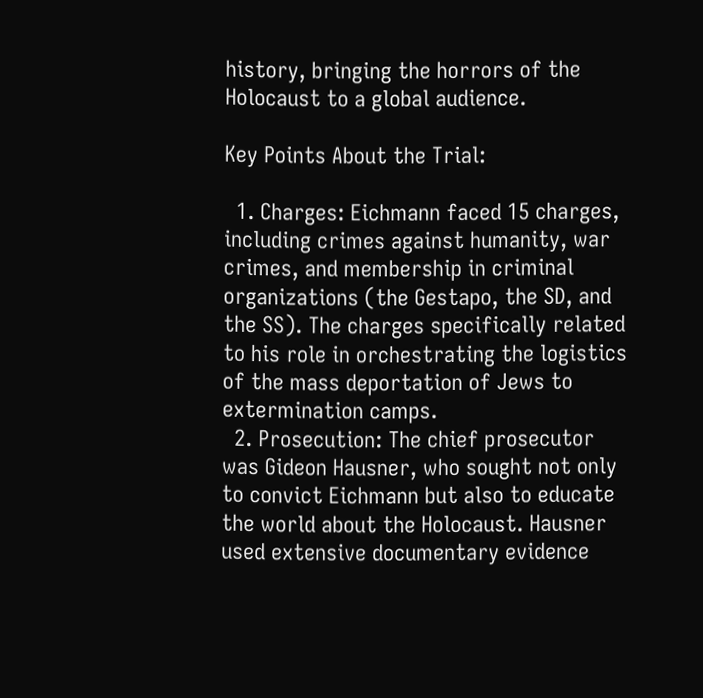history, bringing the horrors of the Holocaust to a global audience.

Key Points About the Trial:

  1. Charges: Eichmann faced 15 charges, including crimes against humanity, war crimes, and membership in criminal organizations (the Gestapo, the SD, and the SS). The charges specifically related to his role in orchestrating the logistics of the mass deportation of Jews to extermination camps.
  2. Prosecution: The chief prosecutor was Gideon Hausner, who sought not only to convict Eichmann but also to educate the world about the Holocaust. Hausner used extensive documentary evidence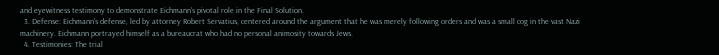and eyewitness testimony to demonstrate Eichmann's pivotal role in the Final Solution.
  3. Defense: Eichmann's defense, led by attorney Robert Servatius, centered around the argument that he was merely following orders and was a small cog in the vast Nazi machinery. Eichmann portrayed himself as a bureaucrat who had no personal animosity towards Jews.
  4. Testimonies: The trial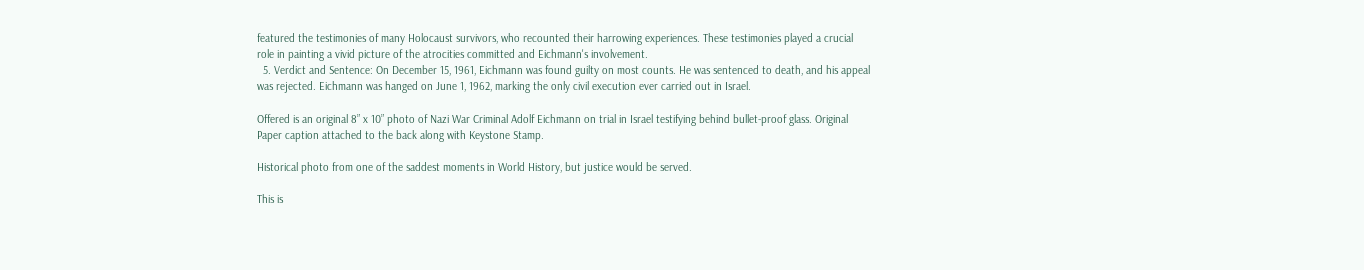featured the testimonies of many Holocaust survivors, who recounted their harrowing experiences. These testimonies played a crucial role in painting a vivid picture of the atrocities committed and Eichmann's involvement.
  5. Verdict and Sentence: On December 15, 1961, Eichmann was found guilty on most counts. He was sentenced to death, and his appeal was rejected. Eichmann was hanged on June 1, 1962, marking the only civil execution ever carried out in Israel.

Offered is an original 8” x 10” photo of Nazi War Criminal Adolf Eichmann on trial in Israel testifying behind bullet-proof glass. Original Paper caption attached to the back along with Keystone Stamp.

Historical photo from one of the saddest moments in World History, but justice would be served.

This is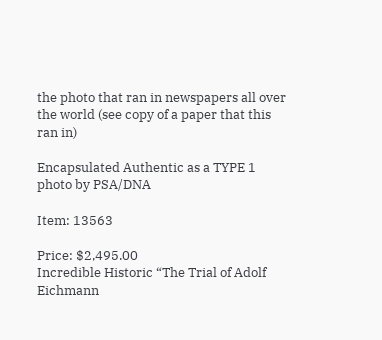the photo that ran in newspapers all over the world (see copy of a paper that this ran in)

Encapsulated Authentic as a TYPE 1 photo by PSA/DNA

Item: 13563

Price: $2,495.00
Incredible Historic “The Trial of Adolf Eichmann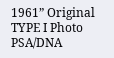1961” Original TYPE I Photo PSA/DNA